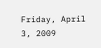Friday, April 3, 2009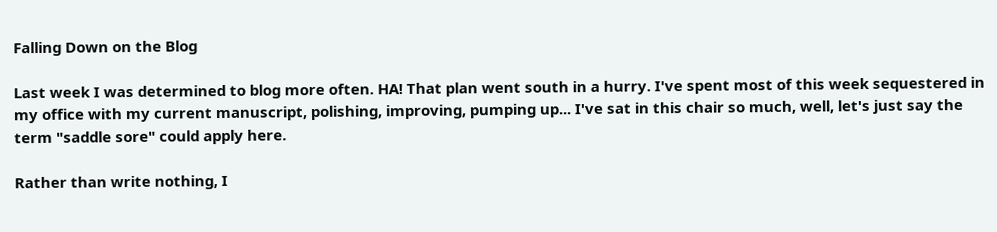Falling Down on the Blog

Last week I was determined to blog more often. HA! That plan went south in a hurry. I've spent most of this week sequestered in my office with my current manuscript, polishing, improving, pumping up... I've sat in this chair so much, well, let's just say the term "saddle sore" could apply here.

Rather than write nothing, I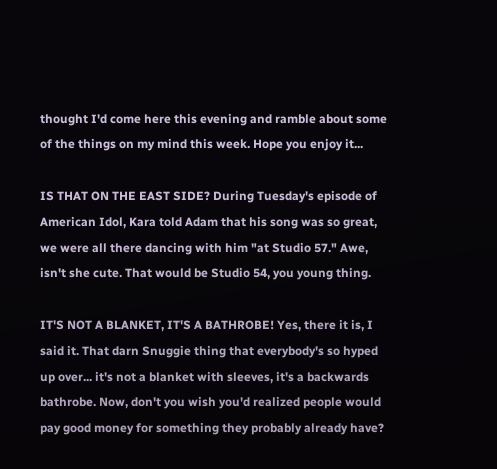thought I'd come here this evening and ramble about some of the things on my mind this week. Hope you enjoy it...

IS THAT ON THE EAST SIDE? During Tuesday's episode of American Idol, Kara told Adam that his song was so great, we were all there dancing with him "at Studio 57." Awe, isn't she cute. That would be Studio 54, you young thing.

IT'S NOT A BLANKET, IT'S A BATHROBE! Yes, there it is, I said it. That darn Snuggie thing that everybody's so hyped up over... it's not a blanket with sleeves, it's a backwards bathrobe. Now, don't you wish you'd realized people would pay good money for something they probably already have?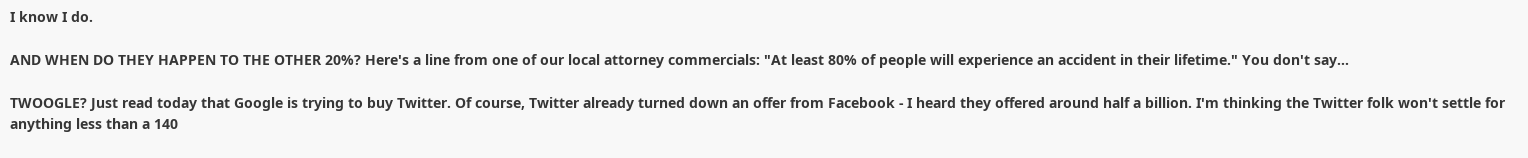I know I do.

AND WHEN DO THEY HAPPEN TO THE OTHER 20%? Here's a line from one of our local attorney commercials: "At least 80% of people will experience an accident in their lifetime." You don't say...

TWOOGLE? Just read today that Google is trying to buy Twitter. Of course, Twitter already turned down an offer from Facebook - I heard they offered around half a billion. I'm thinking the Twitter folk won't settle for anything less than a 140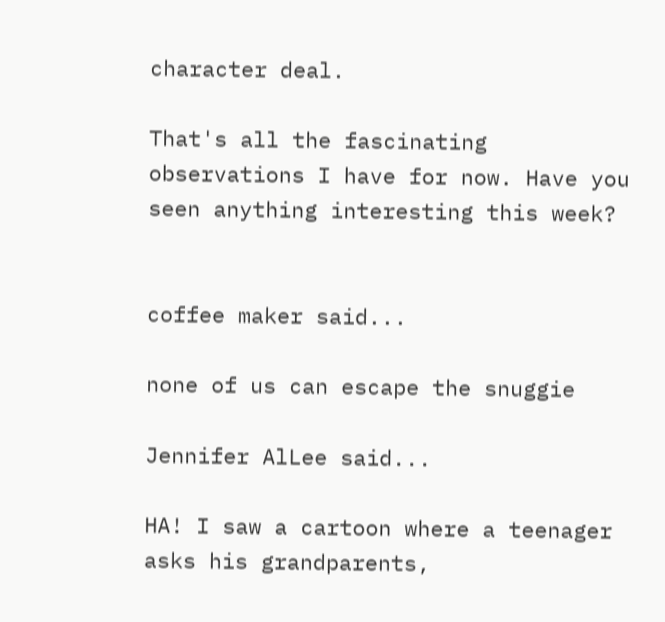character deal.

That's all the fascinating observations I have for now. Have you seen anything interesting this week?


coffee maker said...

none of us can escape the snuggie

Jennifer AlLee said...

HA! I saw a cartoon where a teenager asks his grandparents,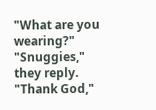"What are you wearing?"
"Snuggies," they reply.
"Thank God,"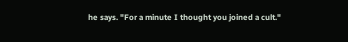he says. "For a minute I thought you joined a cult."